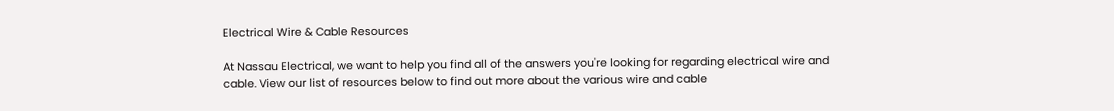Electrical Wire & Cable Resources

At Nassau Electrical, we want to help you find all of the answers you're looking for regarding electrical wire and cable. View our list of resources below to find out more about the various wire and cable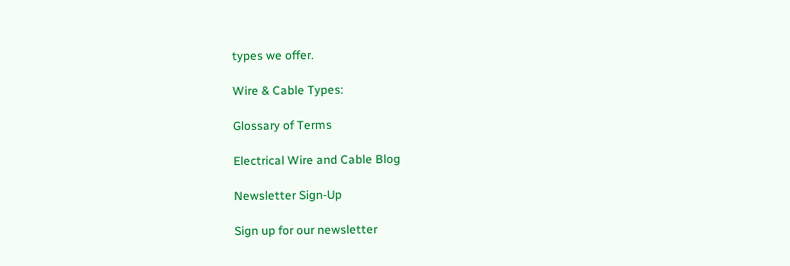types we offer.

Wire & Cable Types:

Glossary of Terms

Electrical Wire and Cable Blog

Newsletter Sign-Up

Sign up for our newsletter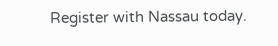Register with Nassau today.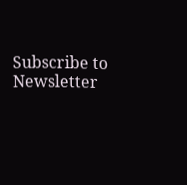Subscribe to Newsletter